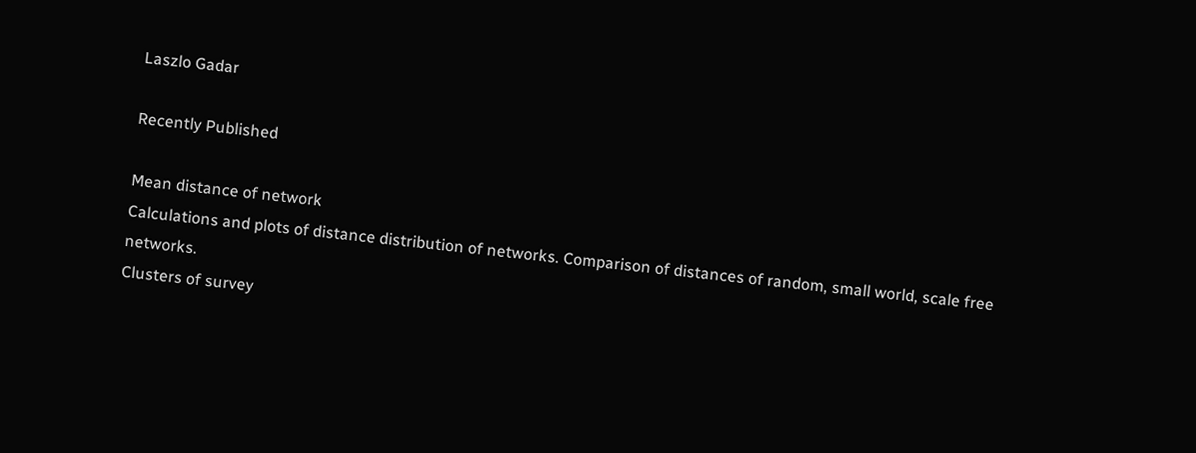Laszlo Gadar

Recently Published

Mean distance of network
Calculations and plots of distance distribution of networks. Comparison of distances of random, small world, scale free networks.
Clusters of survey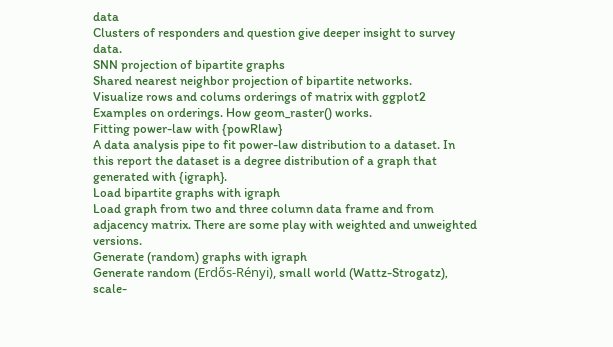data
Clusters of responders and question give deeper insight to survey data.
SNN projection of bipartite graphs
Shared nearest neighbor projection of bipartite networks.
Visualize rows and colums orderings of matrix with ggplot2
Examples on orderings. How geom_raster() works.
Fitting power-law with {powRlaw}
A data analysis pipe to fit power-law distribution to a dataset. In this report the dataset is a degree distribution of a graph that generated with {igraph}.
Load bipartite graphs with igraph
Load graph from two and three column data frame and from adjacency matrix. There are some play with weighted and unweighted versions.
Generate (random) graphs with igraph
Generate random (Erdős-Rényi), small world (Wattz-Strogatz), scale-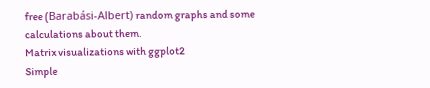free (Barabási-Albert) random graphs and some calculations about them.
Matrix visualizations with ggplot2
Simple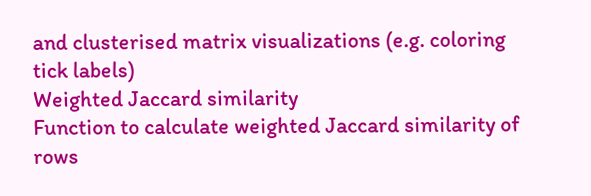and clusterised matrix visualizations (e.g. coloring tick labels)
Weighted Jaccard similarity
Function to calculate weighted Jaccard similarity of rows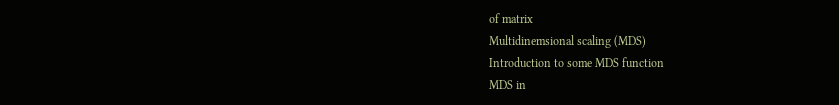of matrix
Multidinemsional scaling (MDS)
Introduction to some MDS function
MDS in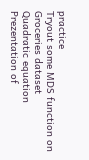practice
Tryout some MDS function on Groceries dataset
Quadratic equation
Prezentation of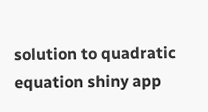solution to quadratic equation shiny app